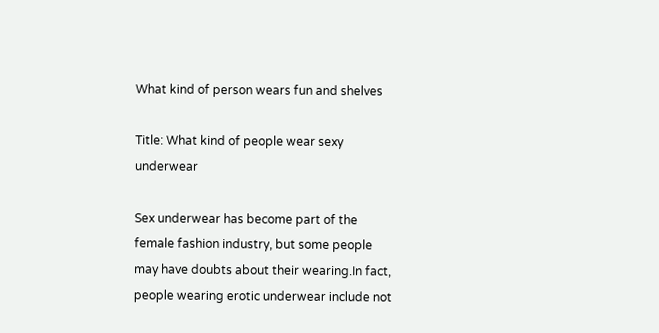What kind of person wears fun and shelves

Title: What kind of people wear sexy underwear

Sex underwear has become part of the female fashion industry, but some people may have doubts about their wearing.In fact, people wearing erotic underwear include not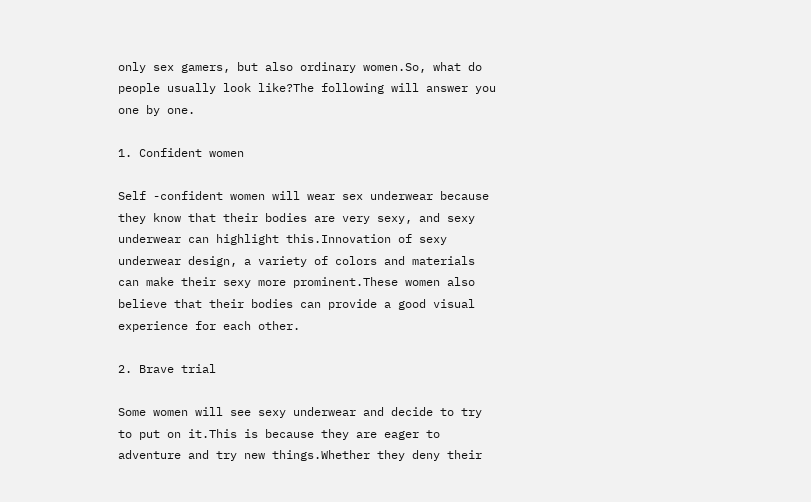only sex gamers, but also ordinary women.So, what do people usually look like?The following will answer you one by one.

1. Confident women

Self -confident women will wear sex underwear because they know that their bodies are very sexy, and sexy underwear can highlight this.Innovation of sexy underwear design, a variety of colors and materials can make their sexy more prominent.These women also believe that their bodies can provide a good visual experience for each other.

2. Brave trial

Some women will see sexy underwear and decide to try to put on it.This is because they are eager to adventure and try new things.Whether they deny their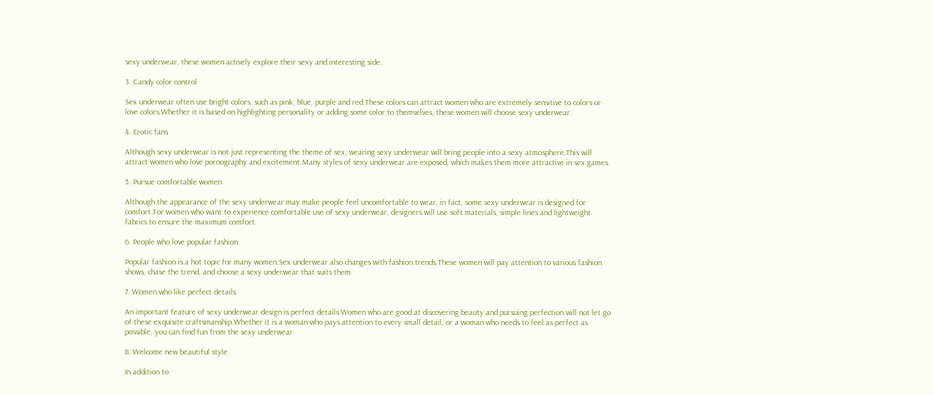sexy underwear, these women actively explore their sexy and interesting side.

3. Candy color control

Sex underwear often use bright colors, such as pink, blue, purple and red.These colors can attract women who are extremely sensitive to colors or love colors.Whether it is based on highlighting personality or adding some color to themselves, these women will choose sexy underwear.

4. Erotic fans

Although sexy underwear is not just representing the theme of sex, wearing sexy underwear will bring people into a sexy atmosphere.This will attract women who love pornography and excitement.Many styles of sexy underwear are exposed, which makes them more attractive in sex games.

5. Pursue comfortable women

Although the appearance of the sexy underwear may make people feel uncomfortable to wear, in fact, some sexy underwear is designed for comfort.For women who want to experience comfortable use of sexy underwear, designers will use soft materials, simple lines and lightweight fabrics to ensure the maximum comfort.

6. People who love popular fashion

Popular fashion is a hot topic for many women.Sex underwear also changes with fashion trends.These women will pay attention to various fashion shows, chase the trend, and choose a sexy underwear that suits them.

7. Women who like perfect details

An important feature of sexy underwear design is perfect details.Women who are good at discovering beauty and pursuing perfection will not let go of these exquisite craftsmanship.Whether it is a woman who pays attention to every small detail, or a woman who needs to feel as perfect as possible, you can find fun from the sexy underwear.

8. Welcome new beautiful style

In addition to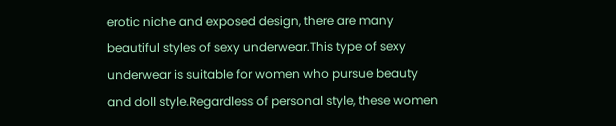erotic niche and exposed design, there are many beautiful styles of sexy underwear.This type of sexy underwear is suitable for women who pursue beauty and doll style.Regardless of personal style, these women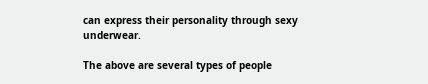can express their personality through sexy underwear.

The above are several types of people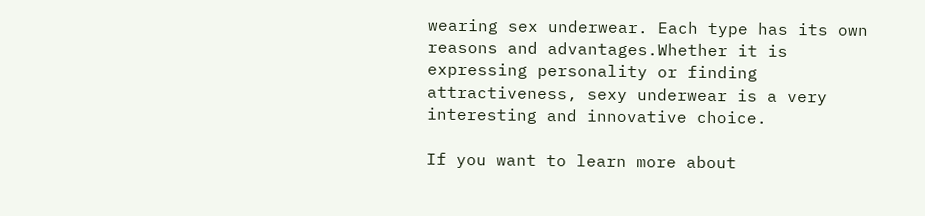wearing sex underwear. Each type has its own reasons and advantages.Whether it is expressing personality or finding attractiveness, sexy underwear is a very interesting and innovative choice.

If you want to learn more about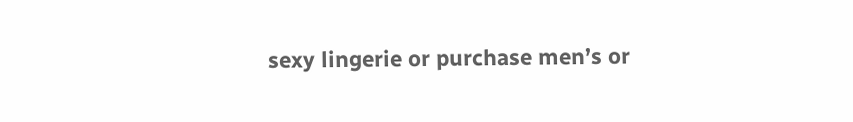sexy lingerie or purchase men’s or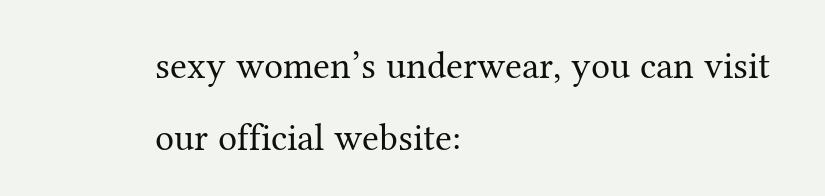sexy women’s underwear, you can visit our official website: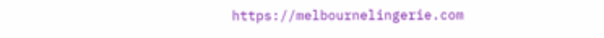https://melbournelingerie.com